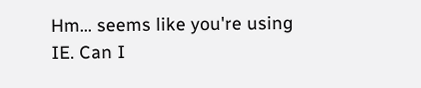Hm... seems like you're using IE. Can I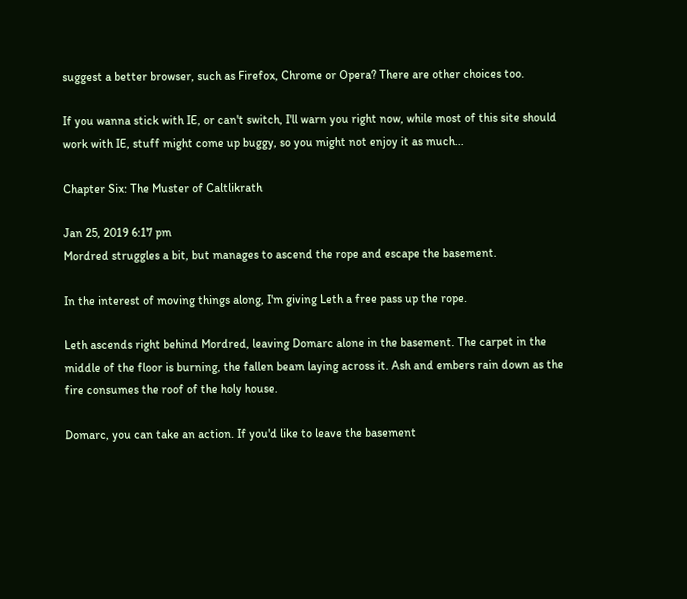suggest a better browser, such as Firefox, Chrome or Opera? There are other choices too.

If you wanna stick with IE, or can't switch, I'll warn you right now, while most of this site should work with IE, stuff might come up buggy, so you might not enjoy it as much...

Chapter Six: The Muster of Caltlikrath

Jan 25, 2019 6:17 pm
Mordred struggles a bit, but manages to ascend the rope and escape the basement.

In the interest of moving things along, I'm giving Leth a free pass up the rope.

Leth ascends right behind Mordred, leaving Domarc alone in the basement. The carpet in the middle of the floor is burning, the fallen beam laying across it. Ash and embers rain down as the fire consumes the roof of the holy house.

Domarc, you can take an action. If you'd like to leave the basement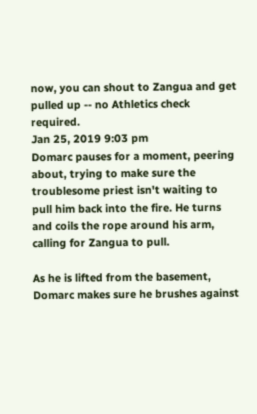now, you can shout to Zangua and get pulled up -- no Athletics check required.
Jan 25, 2019 9:03 pm
Domarc pauses for a moment, peering about, trying to make sure the troublesome priest isn't waiting to pull him back into the fire. He turns and coils the rope around his arm, calling for Zangua to pull.

As he is lifted from the basement, Domarc makes sure he brushes against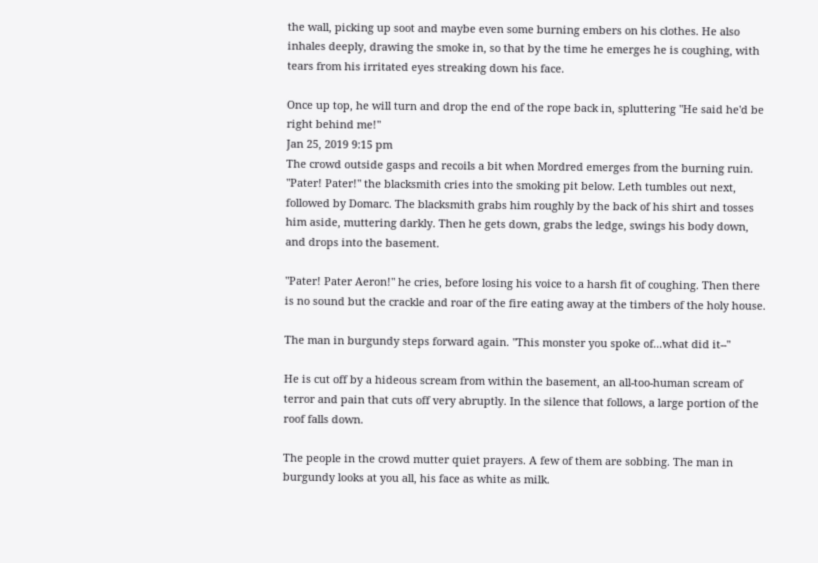the wall, picking up soot and maybe even some burning embers on his clothes. He also inhales deeply, drawing the smoke in, so that by the time he emerges he is coughing, with tears from his irritated eyes streaking down his face.

Once up top, he will turn and drop the end of the rope back in, spluttering "He said he'd be right behind me!"
Jan 25, 2019 9:15 pm
The crowd outside gasps and recoils a bit when Mordred emerges from the burning ruin. "Pater! Pater!" the blacksmith cries into the smoking pit below. Leth tumbles out next, followed by Domarc. The blacksmith grabs him roughly by the back of his shirt and tosses him aside, muttering darkly. Then he gets down, grabs the ledge, swings his body down, and drops into the basement.

"Pater! Pater Aeron!" he cries, before losing his voice to a harsh fit of coughing. Then there is no sound but the crackle and roar of the fire eating away at the timbers of the holy house.

The man in burgundy steps forward again. "This monster you spoke of...what did it--"

He is cut off by a hideous scream from within the basement, an all-too-human scream of terror and pain that cuts off very abruptly. In the silence that follows, a large portion of the roof falls down.

The people in the crowd mutter quiet prayers. A few of them are sobbing. The man in burgundy looks at you all, his face as white as milk.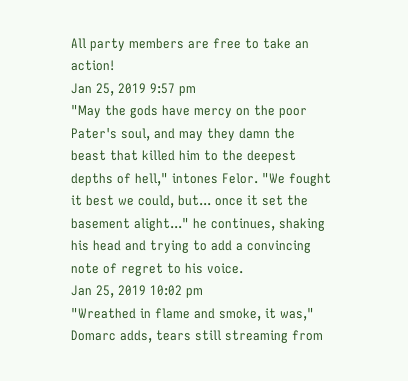All party members are free to take an action!
Jan 25, 2019 9:57 pm
"May the gods have mercy on the poor Pater's soul, and may they damn the beast that killed him to the deepest depths of hell," intones Felor. "We fought it best we could, but... once it set the basement alight..." he continues, shaking his head and trying to add a convincing note of regret to his voice.
Jan 25, 2019 10:02 pm
"Wreathed in flame and smoke, it was," Domarc adds, tears still streaming from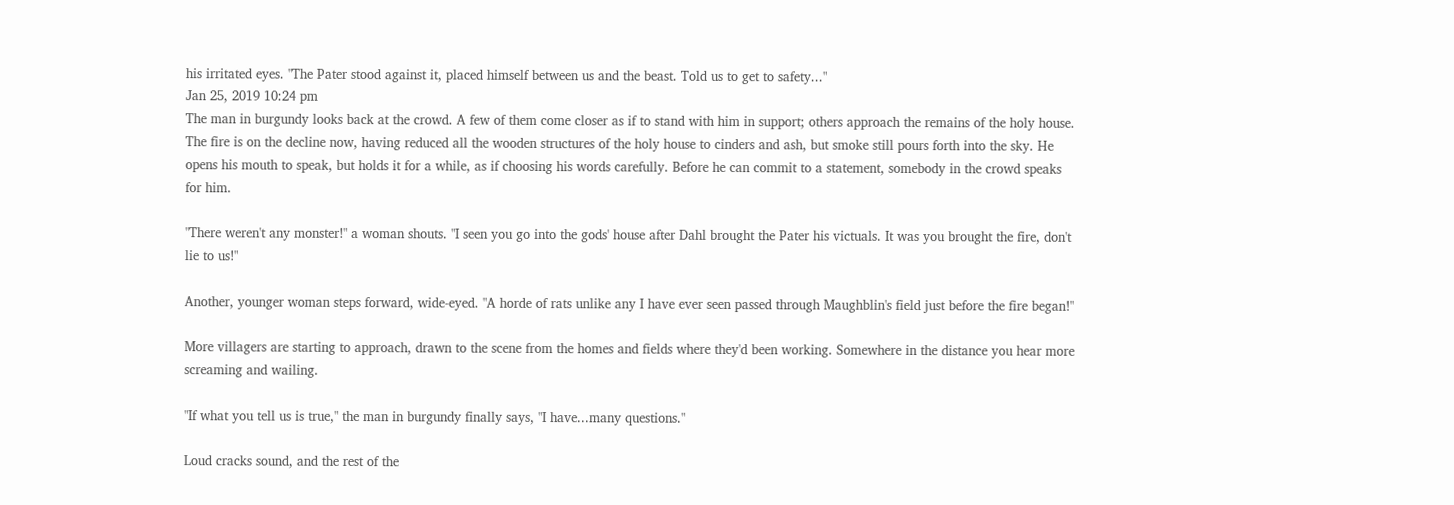his irritated eyes. "The Pater stood against it, placed himself between us and the beast. Told us to get to safety..."
Jan 25, 2019 10:24 pm
The man in burgundy looks back at the crowd. A few of them come closer as if to stand with him in support; others approach the remains of the holy house. The fire is on the decline now, having reduced all the wooden structures of the holy house to cinders and ash, but smoke still pours forth into the sky. He opens his mouth to speak, but holds it for a while, as if choosing his words carefully. Before he can commit to a statement, somebody in the crowd speaks for him.

"There weren't any monster!" a woman shouts. "I seen you go into the gods' house after Dahl brought the Pater his victuals. It was you brought the fire, don't lie to us!"

Another, younger woman steps forward, wide-eyed. "A horde of rats unlike any I have ever seen passed through Maughblin's field just before the fire began!"

More villagers are starting to approach, drawn to the scene from the homes and fields where they'd been working. Somewhere in the distance you hear more screaming and wailing.

"If what you tell us is true," the man in burgundy finally says, "I have...many questions."

Loud cracks sound, and the rest of the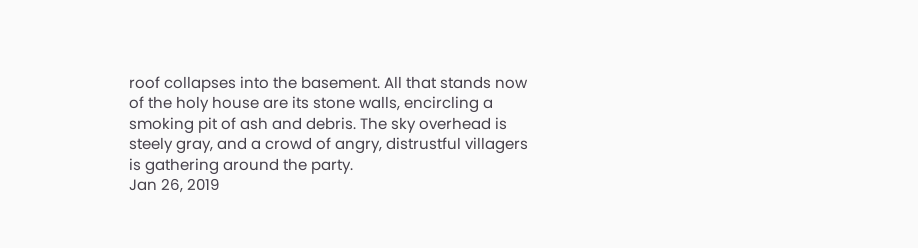roof collapses into the basement. All that stands now of the holy house are its stone walls, encircling a smoking pit of ash and debris. The sky overhead is steely gray, and a crowd of angry, distrustful villagers is gathering around the party.
Jan 26, 2019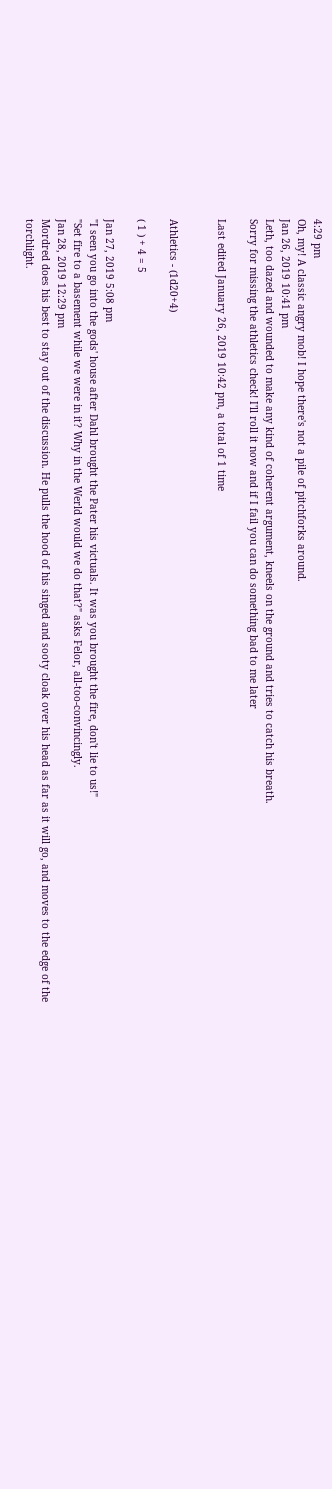4:29 pm
Oh, my! A classic angry mob! I hope there's not a pile of pitchforks around.
Jan 26, 2019 10:41 pm
Leth, too dazed and wounded to make any kind of coherent argument, kneels on the ground and tries to catch his breath.
Sorry for missing the athletics check! I'll roll it now and if I fail you can do something bad to me later

Last edited January 26, 2019 10:42 pm, a total of 1 time


Athletics - (1d20+4)

( 1 ) + 4 = 5

Jan 27, 2019 5:08 pm
"I seen you go into the gods' house after Dahl brought the Pater his victuals. It was you brought the fire, don't lie to us!"
"Set fire to a basement while we were in it? Why in the Werld would we do that?" asks Felor, all-too-convincingly.
Jan 28, 2019 12:29 pm
Mordred does his best to stay out of the discussion. He pulls the hood of his singed and sooty cloak over his head as far as it will go, and moves to the edge of the torchlight.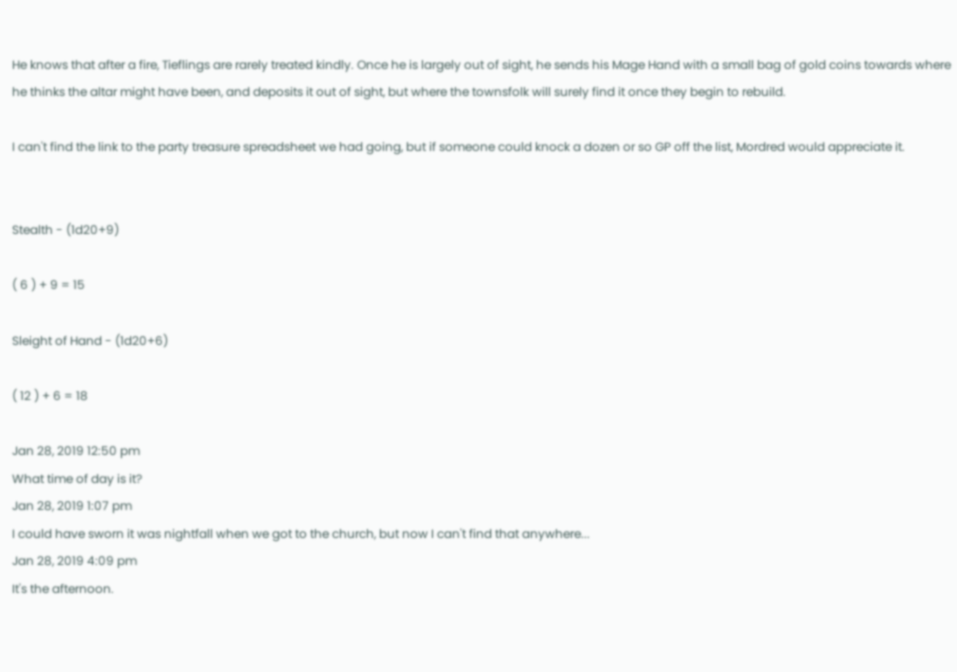He knows that after a fire, Tieflings are rarely treated kindly. Once he is largely out of sight, he sends his Mage Hand with a small bag of gold coins towards where he thinks the altar might have been, and deposits it out of sight, but where the townsfolk will surely find it once they begin to rebuild.

I can't find the link to the party treasure spreadsheet we had going, but if someone could knock a dozen or so GP off the list, Mordred would appreciate it.


Stealth - (1d20+9)

( 6 ) + 9 = 15

Sleight of Hand - (1d20+6)

( 12 ) + 6 = 18

Jan 28, 2019 12:50 pm
What time of day is it?
Jan 28, 2019 1:07 pm
I could have sworn it was nightfall when we got to the church, but now I can't find that anywhere...
Jan 28, 2019 4:09 pm
It's the afternoon.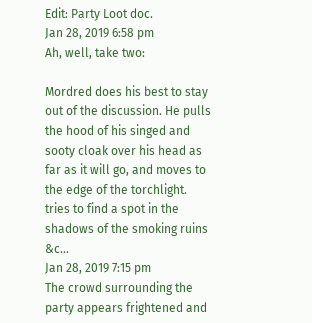Edit: Party Loot doc.
Jan 28, 2019 6:58 pm
Ah, well, take two:

Mordred does his best to stay out of the discussion. He pulls the hood of his singed and sooty cloak over his head as far as it will go, and moves to the edge of the torchlight. tries to find a spot in the shadows of the smoking ruins &c...
Jan 28, 2019 7:15 pm
The crowd surrounding the party appears frightened and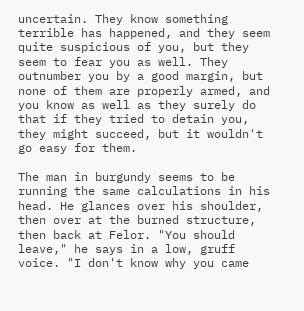uncertain. They know something terrible has happened, and they seem quite suspicious of you, but they seem to fear you as well. They outnumber you by a good margin, but none of them are properly armed, and you know as well as they surely do that if they tried to detain you, they might succeed, but it wouldn't go easy for them.

The man in burgundy seems to be running the same calculations in his head. He glances over his shoulder, then over at the burned structure, then back at Felor. "You should leave," he says in a low, gruff voice. "I don't know why you came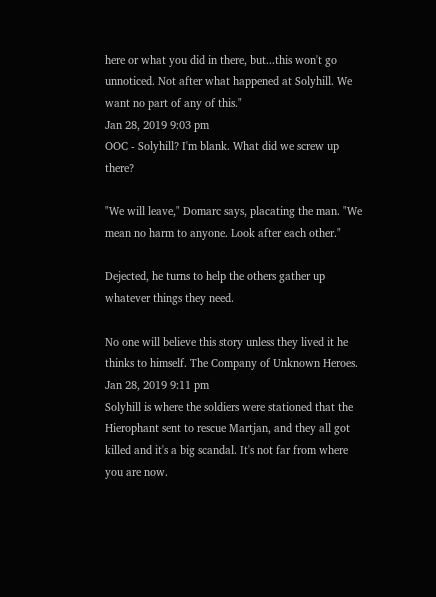here or what you did in there, but...this won't go unnoticed. Not after what happened at Solyhill. We want no part of any of this."
Jan 28, 2019 9:03 pm
OOC - Solyhill? I'm blank. What did we screw up there?

"We will leave," Domarc says, placating the man. "We mean no harm to anyone. Look after each other."

Dejected, he turns to help the others gather up whatever things they need.

No one will believe this story unless they lived it he thinks to himself. The Company of Unknown Heroes.
Jan 28, 2019 9:11 pm
Solyhill is where the soldiers were stationed that the Hierophant sent to rescue Martjan, and they all got killed and it's a big scandal. It's not far from where you are now.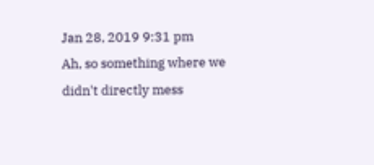Jan 28, 2019 9:31 pm
Ah, so something where we didn't directly mess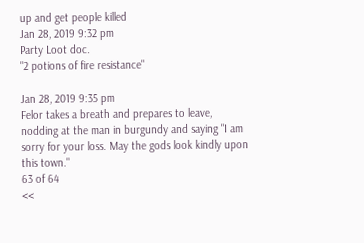up and get people killed
Jan 28, 2019 9:32 pm
Party Loot doc.
"2 potions of fire resistance"

Jan 28, 2019 9:35 pm
Felor takes a breath and prepares to leave, nodding at the man in burgundy and saying "I am sorry for your loss. May the gods look kindly upon this town."
63 of 64
<<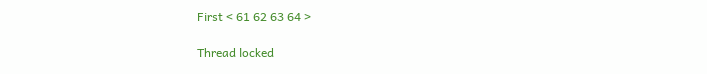First < 61 62 63 64 >

Thread locked